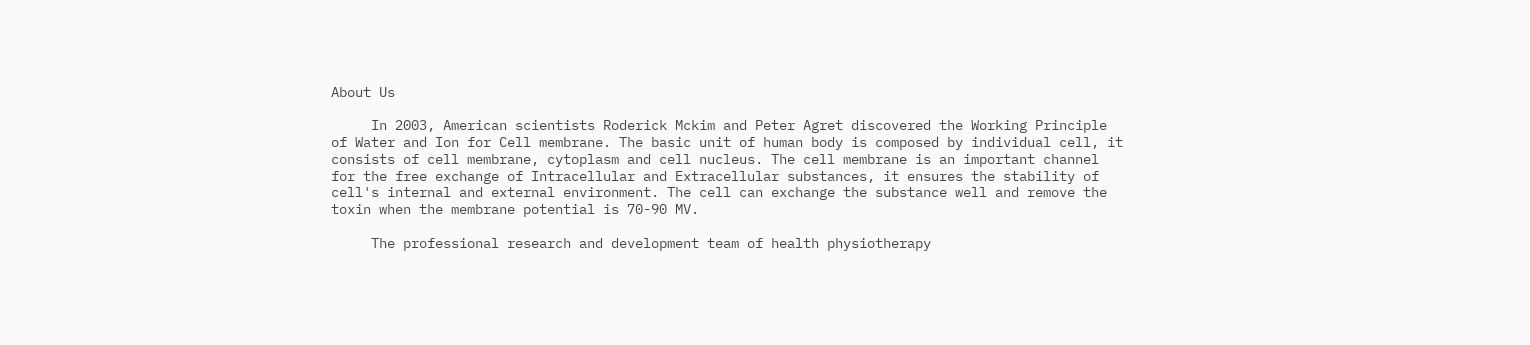About Us

     In 2003, American scientists Roderick Mckim and Peter Agret discovered the Working Principle of Water and Ion for Cell membrane. The basic unit of human body is composed by individual cell, it consists of cell membrane, cytoplasm and cell nucleus. The cell membrane is an important channel for the free exchange of Intracellular and Extracellular substances, it ensures the stability of cell's internal and external environment. The cell can exchange the substance well and remove the toxin when the membrane potential is 70-90 MV.

     The professional research and development team of health physiotherapy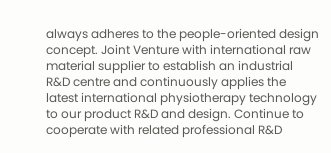always adheres to the people-oriented design concept. Joint Venture with international raw material supplier to establish an industrial R&D centre and continuously applies the latest international physiotherapy technology to our product R&D and design. Continue to cooperate with related professional R&D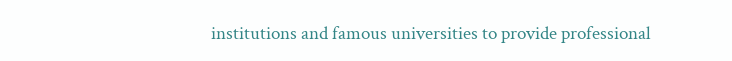institutions and famous universities to provide professional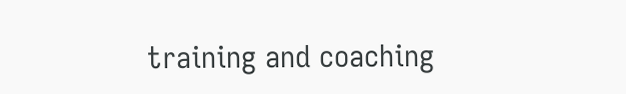training and coaching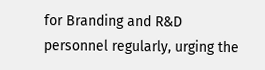for Branding and R&D personnel regularly, urging the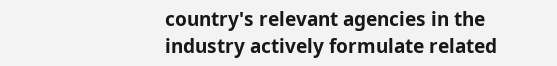country's relevant agencies in the industry actively formulate related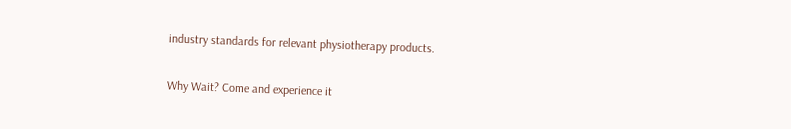industry standards for relevant physiotherapy products.

Why Wait? Come and experience it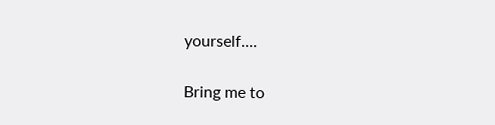yourself....

Bring me to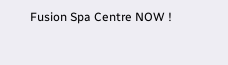Fusion Spa Centre NOW !